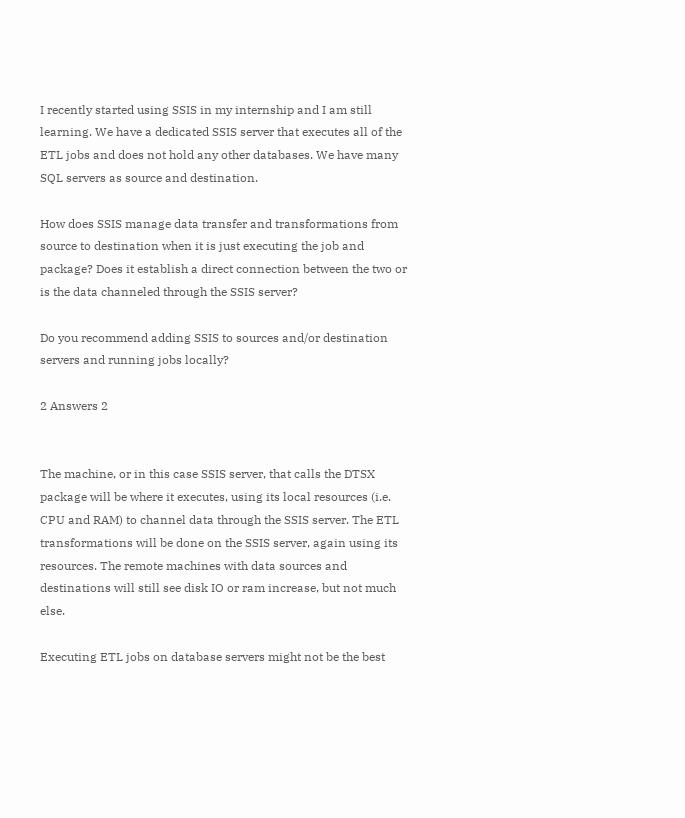I recently started using SSIS in my internship and I am still learning. We have a dedicated SSIS server that executes all of the ETL jobs and does not hold any other databases. We have many SQL servers as source and destination.

How does SSIS manage data transfer and transformations from source to destination when it is just executing the job and package? Does it establish a direct connection between the two or is the data channeled through the SSIS server?

Do you recommend adding SSIS to sources and/or destination servers and running jobs locally?

2 Answers 2


The machine, or in this case SSIS server, that calls the DTSX package will be where it executes, using its local resources (i.e. CPU and RAM) to channel data through the SSIS server. The ETL transformations will be done on the SSIS server, again using its resources. The remote machines with data sources and destinations will still see disk IO or ram increase, but not much else.

Executing ETL jobs on database servers might not be the best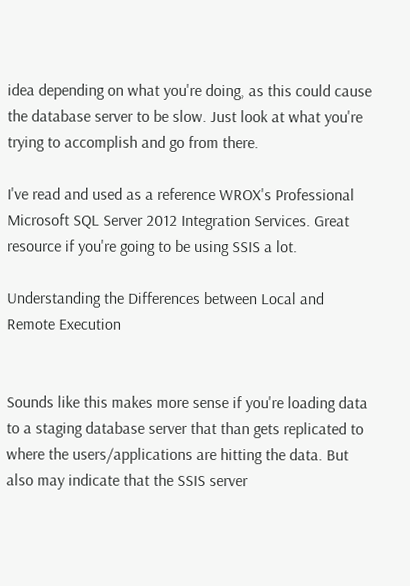idea depending on what you're doing, as this could cause the database server to be slow. Just look at what you're trying to accomplish and go from there.

I've read and used as a reference WROX's Professional Microsoft SQL Server 2012 Integration Services. Great resource if you're going to be using SSIS a lot.

Understanding the Differences between Local and Remote Execution


Sounds like this makes more sense if you're loading data to a staging database server that than gets replicated to where the users/applications are hitting the data. But also may indicate that the SSIS server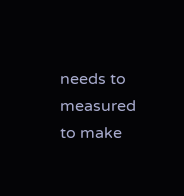needs to measured to make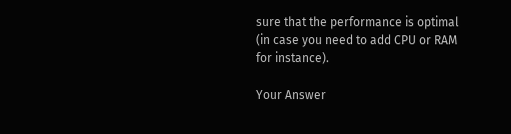sure that the performance is optimal (in case you need to add CPU or RAM for instance).

Your Answer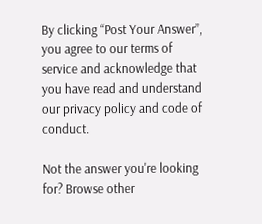By clicking “Post Your Answer”, you agree to our terms of service and acknowledge that you have read and understand our privacy policy and code of conduct.

Not the answer you're looking for? Browse other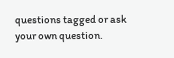questions tagged or ask your own question.